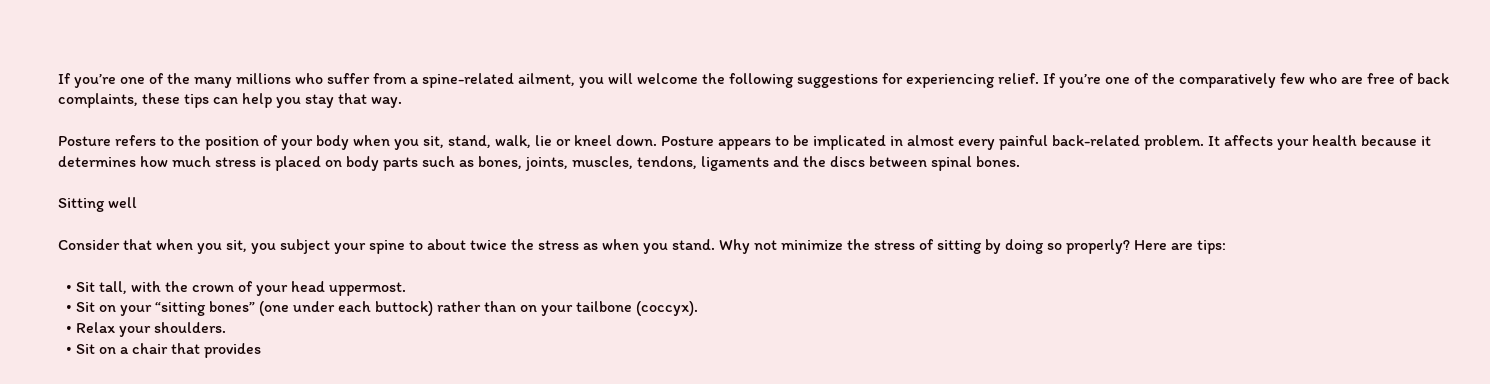If you’re one of the many millions who suffer from a spine-related ailment, you will welcome the following suggestions for experiencing relief. If you’re one of the comparatively few who are free of back complaints, these tips can help you stay that way.

Posture refers to the position of your body when you sit, stand, walk, lie or kneel down. Posture appears to be implicated in almost every painful back-related problem. It affects your health because it determines how much stress is placed on body parts such as bones, joints, muscles, tendons, ligaments and the discs between spinal bones.

Sitting well

Consider that when you sit, you subject your spine to about twice the stress as when you stand. Why not minimize the stress of sitting by doing so properly? Here are tips:

  • Sit tall, with the crown of your head uppermost.
  • Sit on your “sitting bones” (one under each buttock) rather than on your tailbone (coccyx).
  • Relax your shoulders.
  • Sit on a chair that provides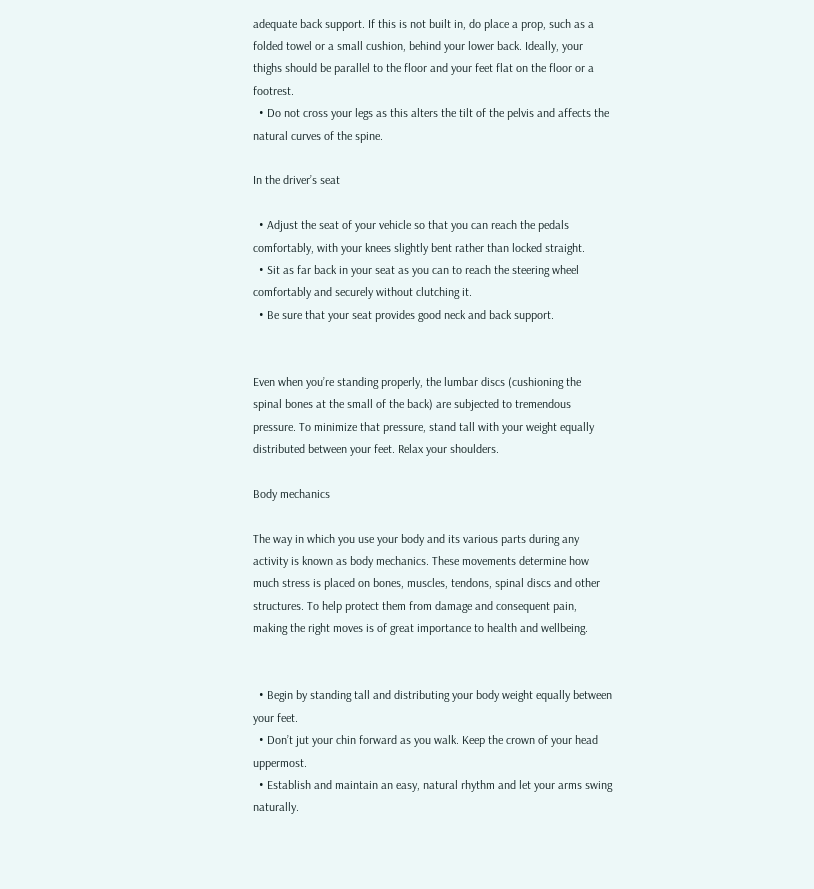adequate back support. If this is not built in, do place a prop, such as a folded towel or a small cushion, behind your lower back. Ideally, your thighs should be parallel to the floor and your feet flat on the floor or a footrest.
  • Do not cross your legs as this alters the tilt of the pelvis and affects the natural curves of the spine.

In the driver’s seat

  • Adjust the seat of your vehicle so that you can reach the pedals comfortably, with your knees slightly bent rather than locked straight.
  • Sit as far back in your seat as you can to reach the steering wheel comfortably and securely without clutching it.
  • Be sure that your seat provides good neck and back support.


Even when you’re standing properly, the lumbar discs (cushioning the spinal bones at the small of the back) are subjected to tremendous pressure. To minimize that pressure, stand tall with your weight equally distributed between your feet. Relax your shoulders.

Body mechanics

The way in which you use your body and its various parts during any activity is known as body mechanics. These movements determine how much stress is placed on bones, muscles, tendons, spinal discs and other structures. To help protect them from damage and consequent pain, making the right moves is of great importance to health and wellbeing.


  • Begin by standing tall and distributing your body weight equally between your feet.
  • Don’t jut your chin forward as you walk. Keep the crown of your head uppermost.
  • Establish and maintain an easy, natural rhythm and let your arms swing naturally.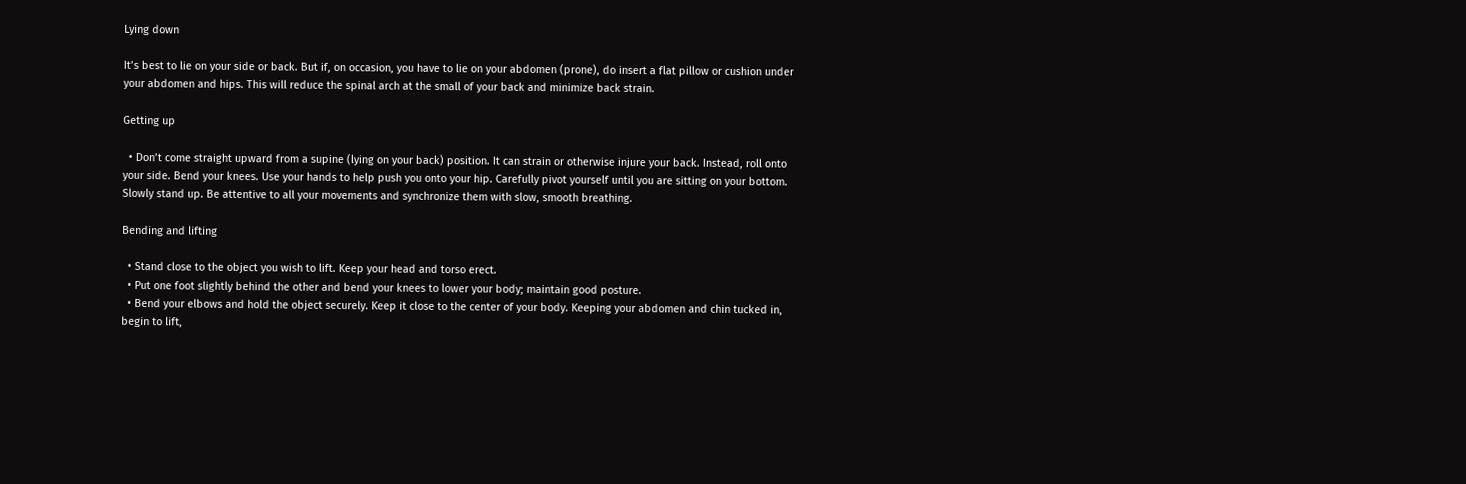Lying down

It’s best to lie on your side or back. But if, on occasion, you have to lie on your abdomen (prone), do insert a flat pillow or cushion under your abdomen and hips. This will reduce the spinal arch at the small of your back and minimize back strain.

Getting up

  • Don’t come straight upward from a supine (lying on your back) position. It can strain or otherwise injure your back. Instead, roll onto your side. Bend your knees. Use your hands to help push you onto your hip. Carefully pivot yourself until you are sitting on your bottom. Slowly stand up. Be attentive to all your movements and synchronize them with slow, smooth breathing.

Bending and lifting

  • Stand close to the object you wish to lift. Keep your head and torso erect.
  • Put one foot slightly behind the other and bend your knees to lower your body; maintain good posture.
  • Bend your elbows and hold the object securely. Keep it close to the center of your body. Keeping your abdomen and chin tucked in, begin to lift,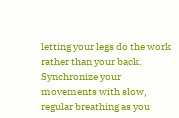letting your legs do the work rather than your back. Synchronize your movements with slow, regular breathing as you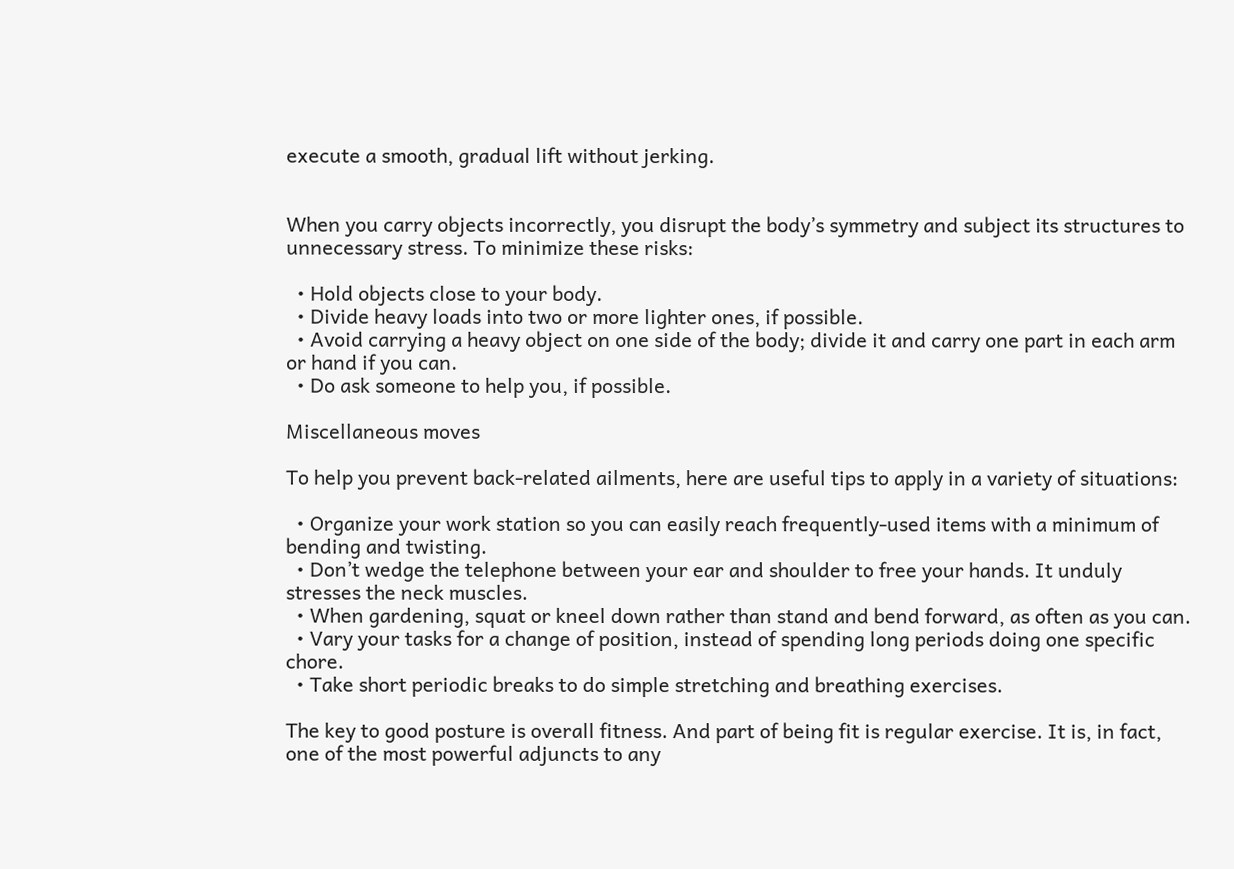execute a smooth, gradual lift without jerking.


When you carry objects incorrectly, you disrupt the body’s symmetry and subject its structures to unnecessary stress. To minimize these risks:

  • Hold objects close to your body.
  • Divide heavy loads into two or more lighter ones, if possible.
  • Avoid carrying a heavy object on one side of the body; divide it and carry one part in each arm or hand if you can.
  • Do ask someone to help you, if possible.

Miscellaneous moves

To help you prevent back-related ailments, here are useful tips to apply in a variety of situations:

  • Organize your work station so you can easily reach frequently-used items with a minimum of bending and twisting.
  • Don’t wedge the telephone between your ear and shoulder to free your hands. It unduly stresses the neck muscles.
  • When gardening, squat or kneel down rather than stand and bend forward, as often as you can.
  • Vary your tasks for a change of position, instead of spending long periods doing one specific chore.
  • Take short periodic breaks to do simple stretching and breathing exercises.

The key to good posture is overall fitness. And part of being fit is regular exercise. It is, in fact, one of the most powerful adjuncts to any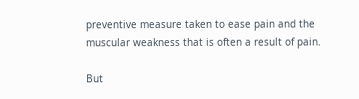preventive measure taken to ease pain and the muscular weakness that is often a result of pain.

But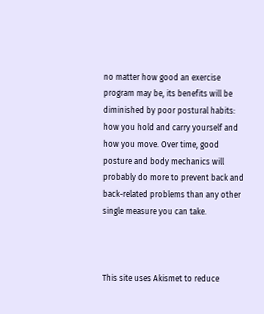no matter how good an exercise program may be, its benefits will be diminished by poor postural habits: how you hold and carry yourself and how you move. Over time, good posture and body mechanics will probably do more to prevent back and back-related problems than any other single measure you can take.



This site uses Akismet to reduce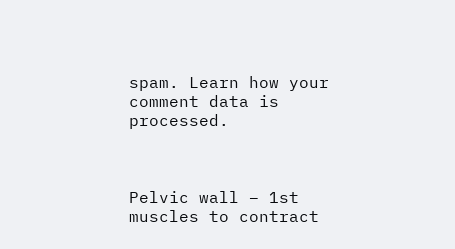spam. Learn how your comment data is processed.



Pelvic wall – 1st muscles to contract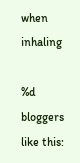when inhaling

%d bloggers like this: